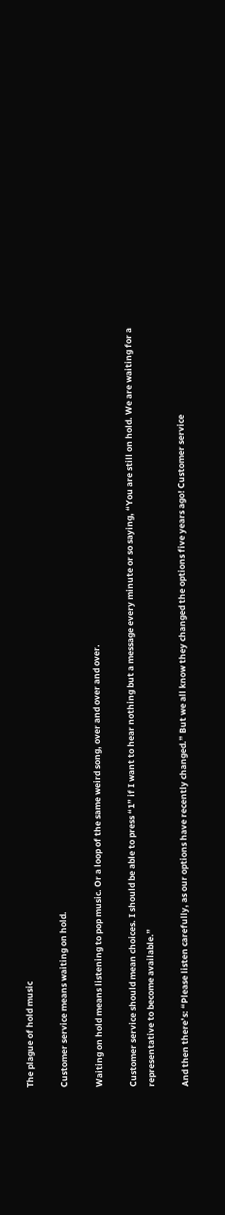The plague of hold music

Customer service means waiting on hold.

Waiting on hold means listening to pop music. Or a loop of the same weird song, over and over and over.

Customer service should mean choices. I should be able to press “1” if I want to hear nothing but a message every minute or so saying, “You are still on hold. We are waiting for a representative to become available.”

And then there’s: “Please listen carefully, as our options have recently changed.” But we all know they changed the options five years ago! Customer service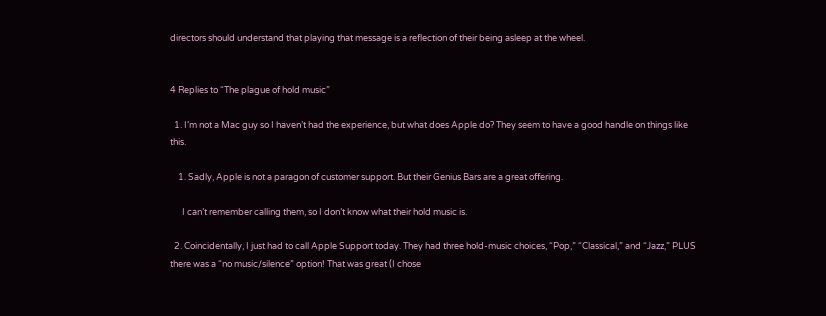directors should understand that playing that message is a reflection of their being asleep at the wheel.


4 Replies to “The plague of hold music”

  1. I’m not a Mac guy so I haven’t had the experience, but what does Apple do? They seem to have a good handle on things like this.

    1. Sadly, Apple is not a paragon of customer support. But their Genius Bars are a great offering.

      I can’t remember calling them, so I don’t know what their hold music is.

  2. Coincidentally, I just had to call Apple Support today. They had three hold-music choices, “Pop,” “Classical,” and “Jazz,” PLUS there was a “no music/silence” option! That was great (I chose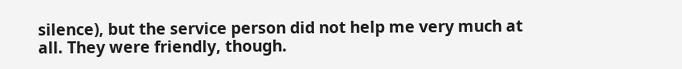silence), but the service person did not help me very much at all. They were friendly, though.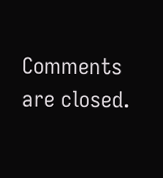Comments are closed.